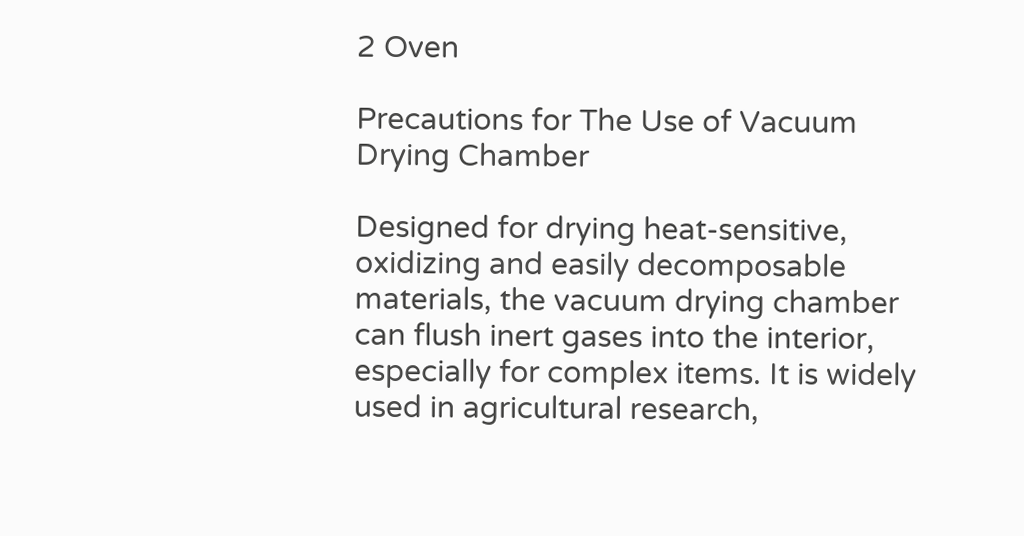2 Oven

Precautions for The Use of Vacuum Drying Chamber

Designed for drying heat-sensitive, oxidizing and easily decomposable materials, the vacuum drying chamber can flush inert gases into the interior, especially for complex items. It is widely used in agricultural research,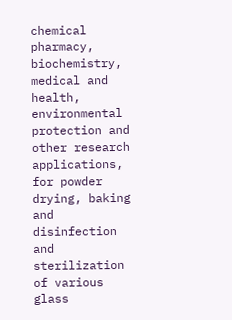chemical pharmacy, biochemistry, medical and health, environmental protection and other research applications, for powder drying, baking and disinfection and sterilization of various glass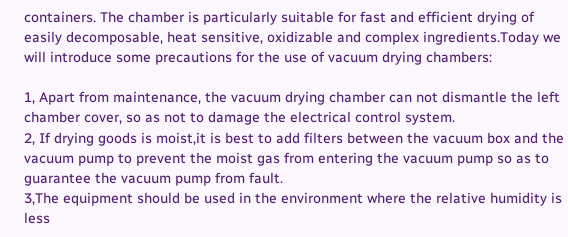containers. The chamber is particularly suitable for fast and efficient drying of easily decomposable, heat sensitive, oxidizable and complex ingredients.Today we will introduce some precautions for the use of vacuum drying chambers:

1, Apart from maintenance, the vacuum drying chamber can not dismantle the left chamber cover, so as not to damage the electrical control system.
2, If drying goods is moist,it is best to add filters between the vacuum box and the vacuum pump to prevent the moist gas from entering the vacuum pump so as to guarantee the vacuum pump from fault.
3,The equipment should be used in the environment where the relative humidity is less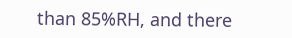than 85%RH, and there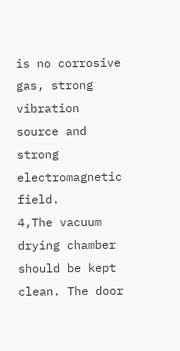is no corrosive gas, strong vibration source and strong electromagnetic field.
4,The vacuum drying chamber should be kept clean. The door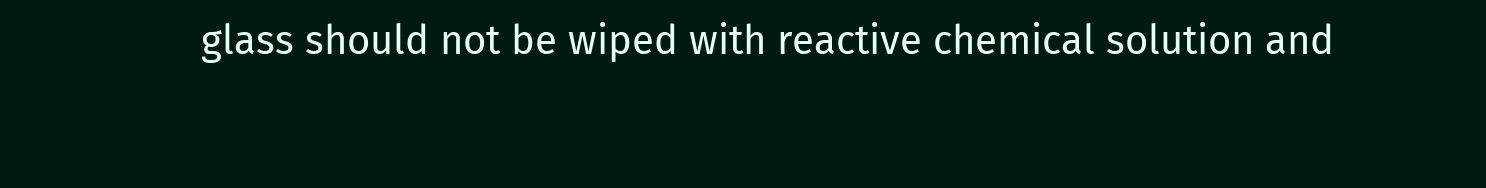glass should not be wiped with reactive chemical solution and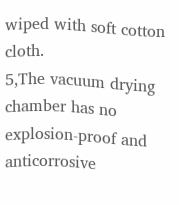wiped with soft cotton cloth.
5,The vacuum drying chamber has no explosion-proof and anticorrosive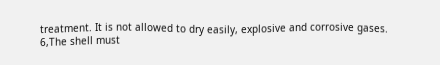treatment. It is not allowed to dry easily, explosive and corrosive gases.
6,The shell must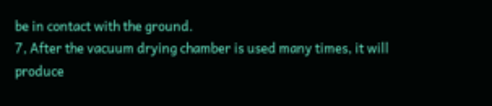be in contact with the ground.
7, After the vacuum drying chamber is used many times, it will produce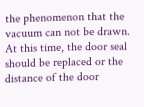the phenomenon that the vacuum can not be drawn. At this time, the door seal should be replaced or the distance of the door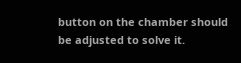button on the chamber should be adjusted to solve it.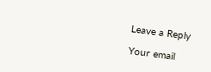Leave a Reply

Your email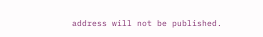address will not be published.